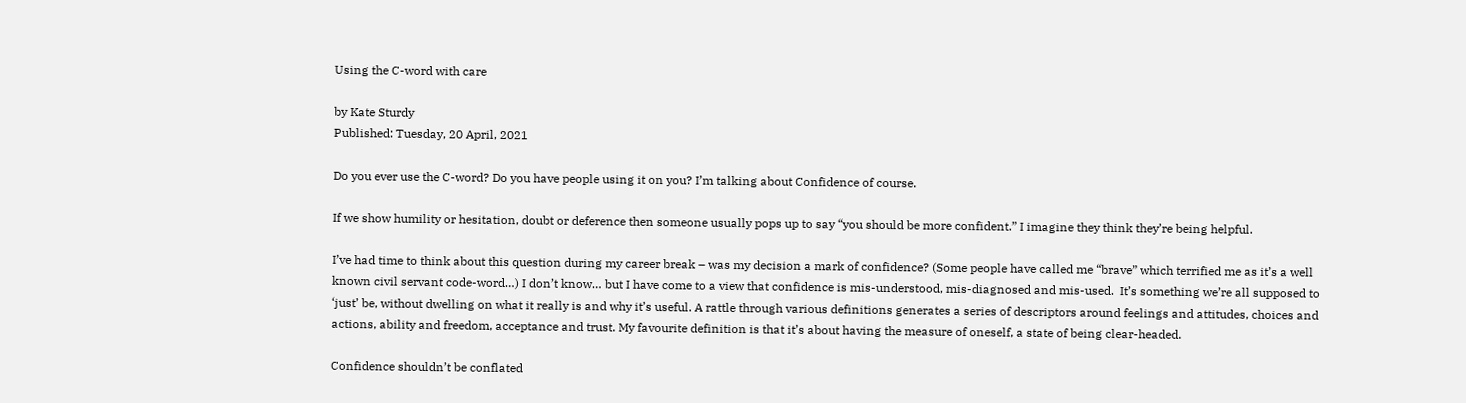Using the C-word with care

by Kate Sturdy
Published: Tuesday, 20 April, 2021

Do you ever use the C-word? Do you have people using it on you? I’m talking about Confidence of course.

If we show humility or hesitation, doubt or deference then someone usually pops up to say “you should be more confident.” I imagine they think they’re being helpful.

I’ve had time to think about this question during my career break – was my decision a mark of confidence? (Some people have called me “brave” which terrified me as it’s a well known civil servant code-word…) I don’t know… but I have come to a view that confidence is mis-understood, mis-diagnosed and mis-used.  It’s something we’re all supposed to ‘just’ be, without dwelling on what it really is and why it’s useful. A rattle through various definitions generates a series of descriptors around feelings and attitudes, choices and actions, ability and freedom, acceptance and trust. My favourite definition is that it’s about having the measure of oneself, a state of being clear-headed.

Confidence shouldn’t be conflated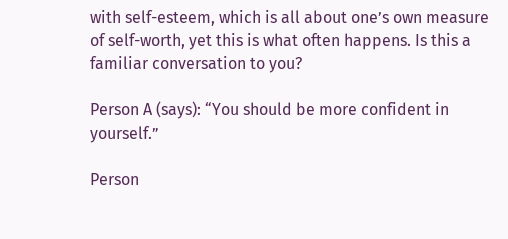with self-esteem, which is all about one’s own measure of self-worth, yet this is what often happens. Is this a familiar conversation to you?

Person A (says): “You should be more confident in yourself.”

Person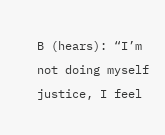B (hears): “I’m not doing myself justice, I feel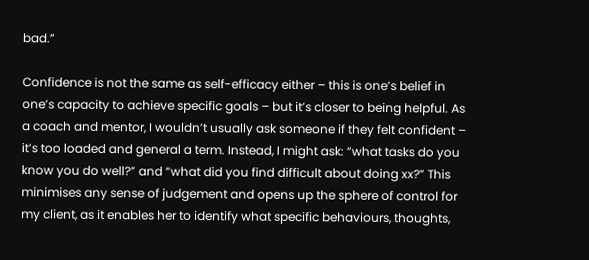bad.”

Confidence is not the same as self-efficacy either – this is one’s belief in one’s capacity to achieve specific goals – but it’s closer to being helpful. As a coach and mentor, I wouldn’t usually ask someone if they felt confident – it’s too loaded and general a term. Instead, I might ask: “what tasks do you know you do well?” and “what did you find difficult about doing xx?” This minimises any sense of judgement and opens up the sphere of control for my client, as it enables her to identify what specific behaviours, thoughts,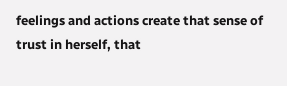feelings and actions create that sense of trust in herself, that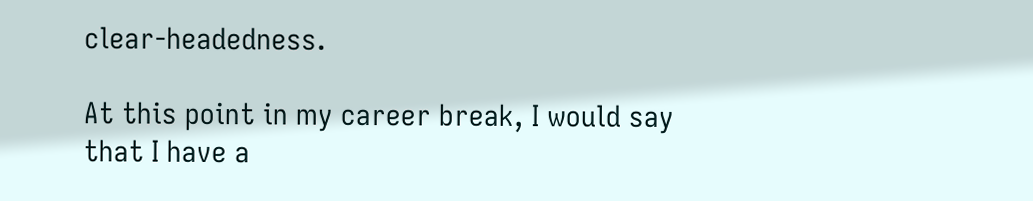clear-headedness.

At this point in my career break, I would say that I have a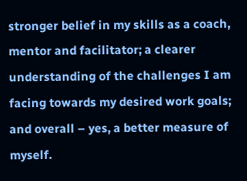stronger belief in my skills as a coach, mentor and facilitator; a clearer understanding of the challenges I am facing towards my desired work goals; and overall – yes, a better measure of myself.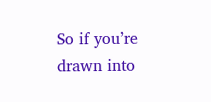So if you’re drawn into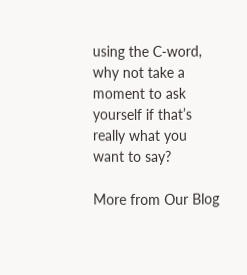using the C-word, why not take a moment to ask yourself if that’s really what you want to say?

More from Our Blog